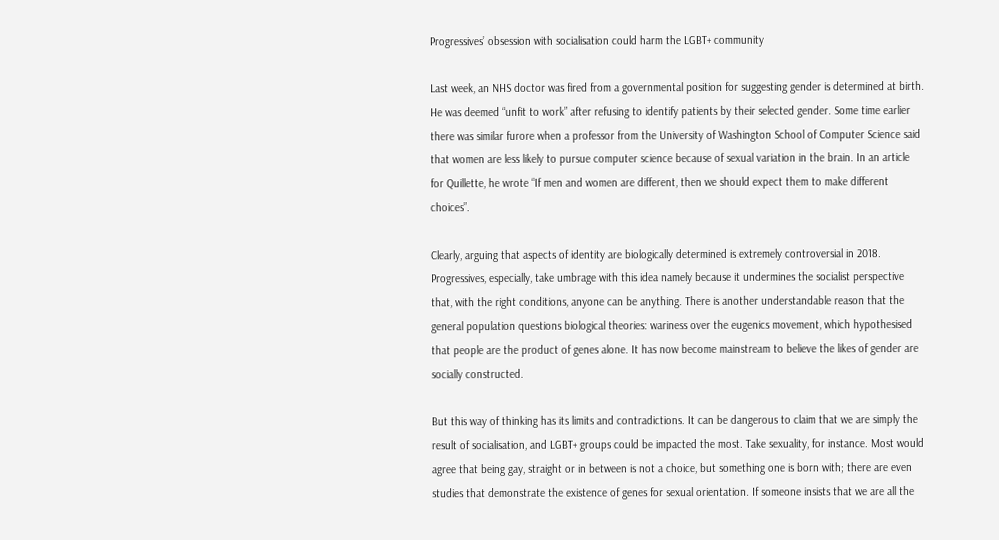Progressives’ obsession with socialisation could harm the LGBT+ community

Last week, an NHS doctor was fired from a governmental position for suggesting gender is determined at birth. He was deemed “unfit to work” after refusing to identify patients by their selected gender. Some time earlier there was similar furore when a professor from the University of Washington School of Computer Science said that women are less likely to pursue computer science because of sexual variation in the brain. In an article for Quillette, he wrote “If men and women are different, then we should expect them to make different choices”.

Clearly, arguing that aspects of identity are biologically determined is extremely controversial in 2018. Progressives, especially, take umbrage with this idea namely because it undermines the socialist perspective that, with the right conditions, anyone can be anything. There is another understandable reason that the general population questions biological theories: wariness over the eugenics movement, which hypothesised that people are the product of genes alone. It has now become mainstream to believe the likes of gender are socially constructed.

But this way of thinking has its limits and contradictions. It can be dangerous to claim that we are simply the result of socialisation, and LGBT+ groups could be impacted the most. Take sexuality, for instance. Most would agree that being gay, straight or in between is not a choice, but something one is born with; there are even studies that demonstrate the existence of genes for sexual orientation. If someone insists that we are all the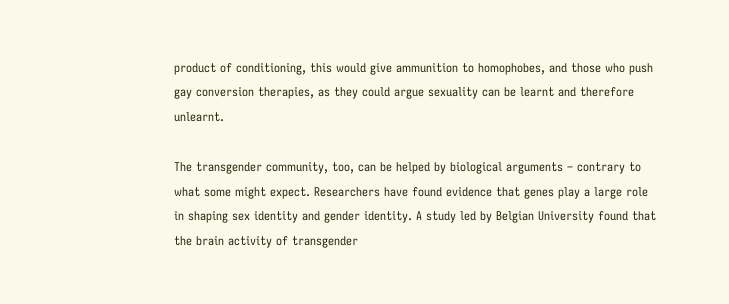product of conditioning, this would give ammunition to homophobes, and those who push gay conversion therapies, as they could argue sexuality can be learnt and therefore unlearnt.

The transgender community, too, can be helped by biological arguments – contrary to what some might expect. Researchers have found evidence that genes play a large role in shaping sex identity and gender identity. A study led by Belgian University found that the brain activity of transgender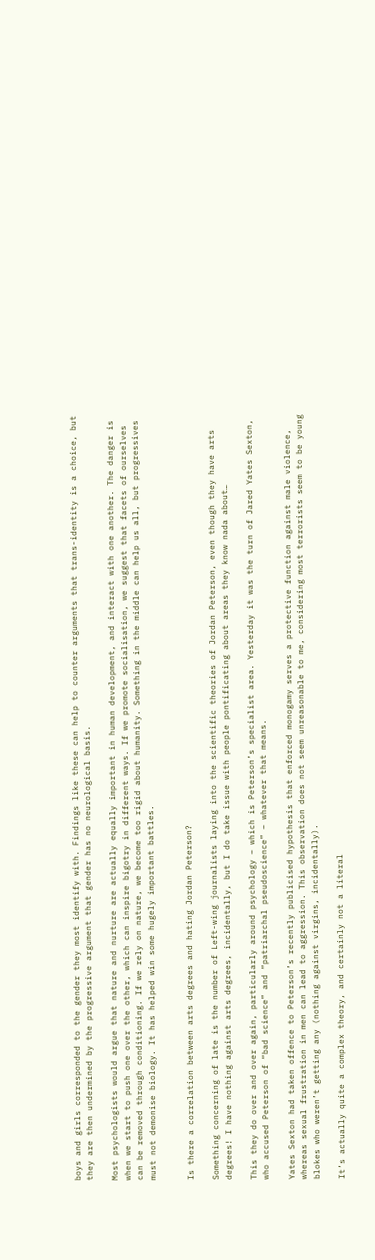boys and girls corresponded to the gender they most identify with. Findings like these can help to counter arguments that trans-identity is a choice, but they are then undermined by the progressive argument that gender has no neurological basis.

Most psychologists would argue that nature and nurture are actually equally important in human development, and interact with one another. The danger is when we start to push one over the other, which can inspire bigotry in different ways. If we promote socialisation, we suggest that facets of ourselves can be removed through conditioning. If we rely on nature, we become too rigid about humanity. Something in the middle can help us all, but progressives must not demonise biology. It has helped win some hugely important battles.


Is there a correlation between arts degrees and hating Jordan Peterson?

Something concerning of late is the number of Left-wing journalists laying into the scientific theories of Jordan Peterson, even though they have arts degrees! I have nothing against arts degrees, incidentally, but I do take issue with people pontificating about areas they know nada about…

This they do over and over again, particularly around psychology – which is Peterson’s specialist area. Yesterday it was the turn of Jared Yates Sexton, who accused Peterson of “bad science” and “patriarchal pseudoscience” – whatever that means.

Yates Sexton had taken offence to Peterson’s recently publicised hypothesis that enforced monogamy serves a protective function against male violence, whereas sexual frustration in men can lead to aggression. This observation does not seem unreasonable to me, considering most terrorists seem to be young blokes who weren’t getting any (nothing against virgins, incidentally).

It’s actually quite a complex theory, and certainly not a literal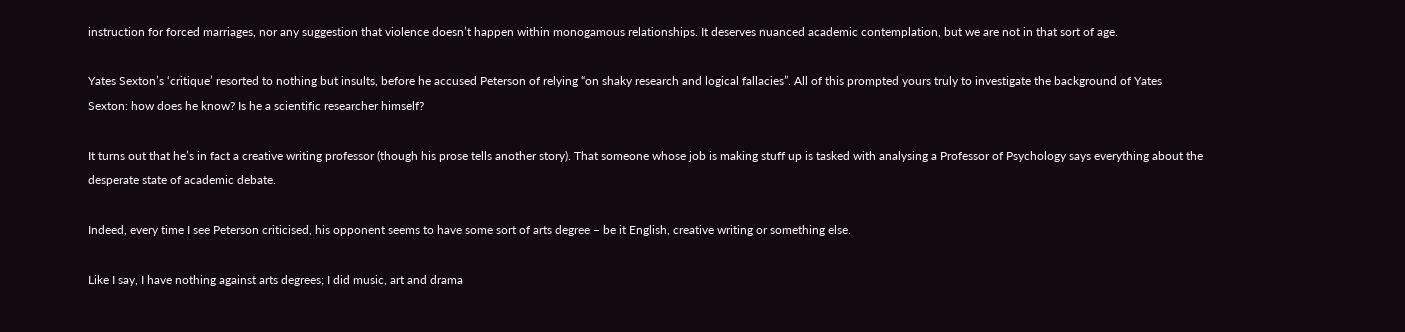instruction for forced marriages, nor any suggestion that violence doesn’t happen within monogamous relationships. It deserves nuanced academic contemplation, but we are not in that sort of age.

Yates Sexton’s ‘critique’ resorted to nothing but insults, before he accused Peterson of relying “on shaky research and logical fallacies”. All of this prompted yours truly to investigate the background of Yates Sexton: how does he know? Is he a scientific researcher himself?

It turns out that he’s in fact a creative writing professor (though his prose tells another story). That someone whose job is making stuff up is tasked with analysing a Professor of Psychology says everything about the desperate state of academic debate.

Indeed, every time I see Peterson criticised, his opponent seems to have some sort of arts degree – be it English, creative writing or something else.

Like I say, I have nothing against arts degrees; I did music, art and drama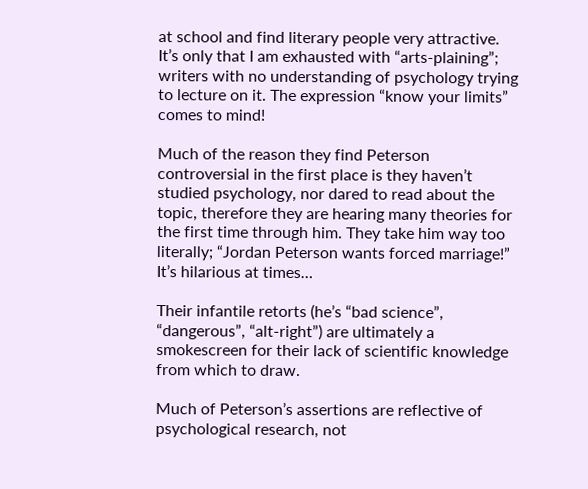at school and find literary people very attractive. It’s only that I am exhausted with “arts-plaining”; writers with no understanding of psychology trying to lecture on it. The expression “know your limits” comes to mind!

Much of the reason they find Peterson controversial in the first place is they haven’t studied psychology, nor dared to read about the topic, therefore they are hearing many theories for the first time through him. They take him way too literally; “Jordan Peterson wants forced marriage!” It’s hilarious at times…

Their infantile retorts (he’s “bad science”, “dangerous”, “alt-right”) are ultimately a smokescreen for their lack of scientific knowledge from which to draw.

Much of Peterson’s assertions are reflective of psychological research, not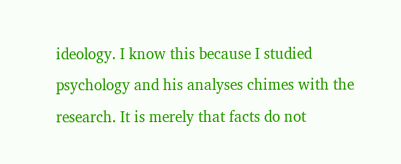ideology. I know this because I studied psychology and his analyses chimes with the research. It is merely that facts do not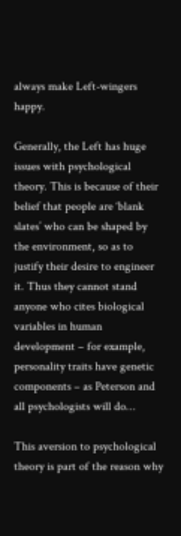always make Left-wingers happy.

Generally, the Left has huge issues with psychological theory. This is because of their belief that people are ‘blank slates’ who can be shaped by the environment, so as to justify their desire to engineer it. Thus they cannot stand anyone who cites biological variables in human development – for example, personality traits have genetic components – as Peterson and all psychologists will do…

This aversion to psychological theory is part of the reason why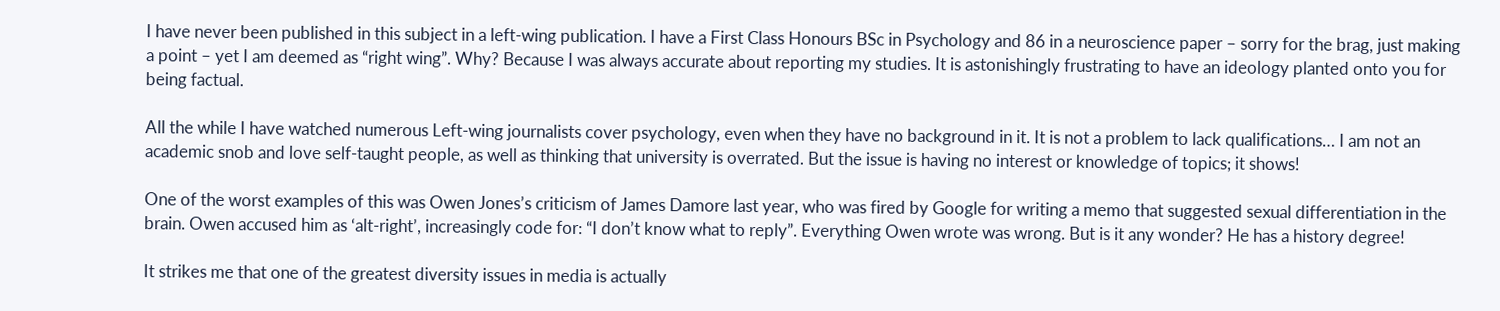I have never been published in this subject in a left-wing publication. I have a First Class Honours BSc in Psychology and 86 in a neuroscience paper – sorry for the brag, just making a point – yet I am deemed as “right wing”. Why? Because I was always accurate about reporting my studies. It is astonishingly frustrating to have an ideology planted onto you for being factual.

All the while I have watched numerous Left-wing journalists cover psychology, even when they have no background in it. It is not a problem to lack qualifications… I am not an academic snob and love self-taught people, as well as thinking that university is overrated. But the issue is having no interest or knowledge of topics; it shows!

One of the worst examples of this was Owen Jones’s criticism of James Damore last year, who was fired by Google for writing a memo that suggested sexual differentiation in the brain. Owen accused him as ‘alt-right’, increasingly code for: “I don’t know what to reply”. Everything Owen wrote was wrong. But is it any wonder? He has a history degree!

It strikes me that one of the greatest diversity issues in media is actually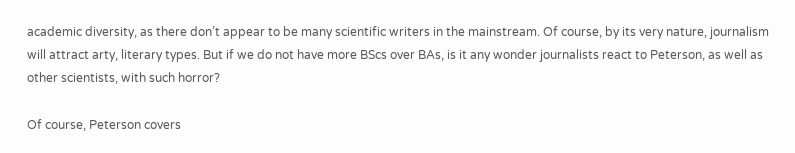academic diversity, as there don’t appear to be many scientific writers in the mainstream. Of course, by its very nature, journalism will attract arty, literary types. But if we do not have more BScs over BAs, is it any wonder journalists react to Peterson, as well as other scientists, with such horror?

Of course, Peterson covers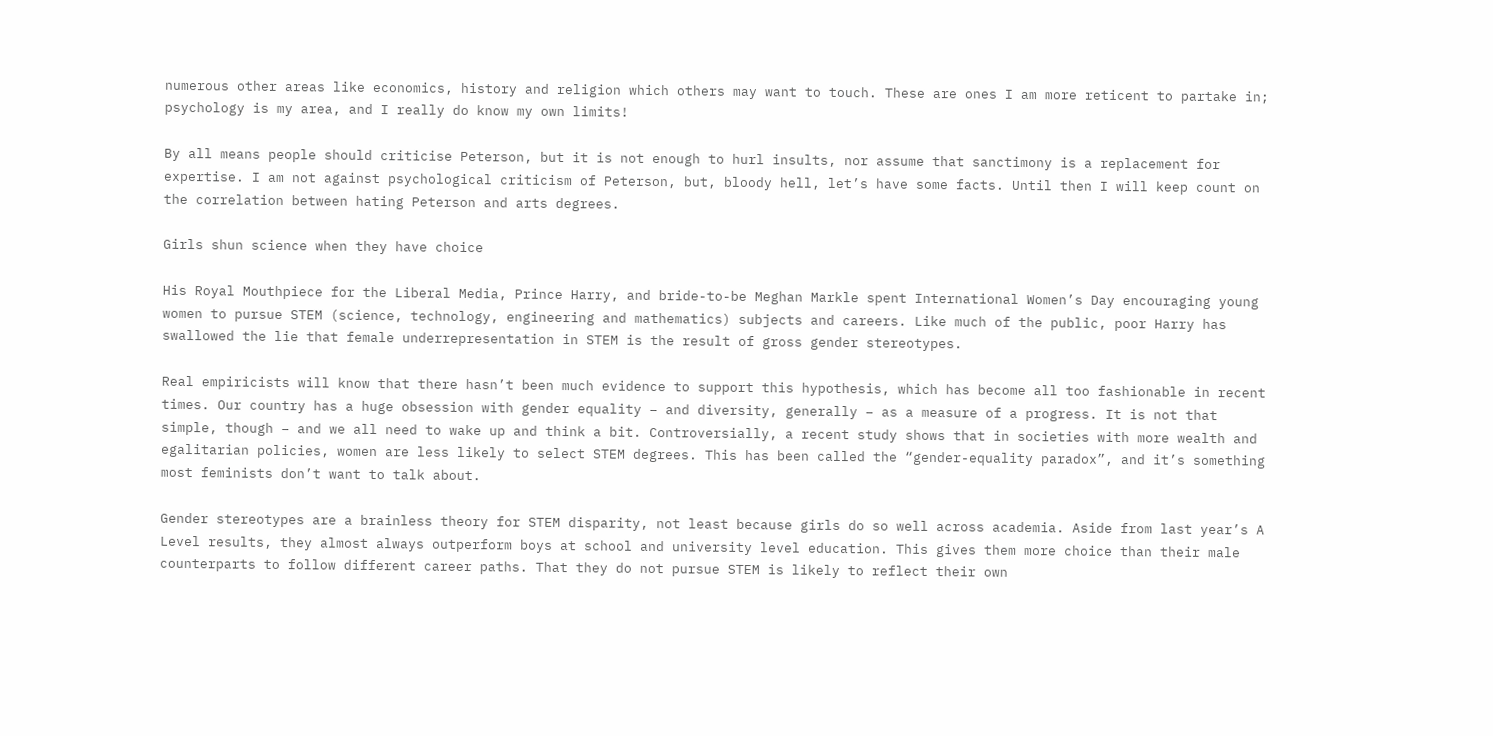numerous other areas like economics, history and religion which others may want to touch. These are ones I am more reticent to partake in; psychology is my area, and I really do know my own limits!

By all means people should criticise Peterson, but it is not enough to hurl insults, nor assume that sanctimony is a replacement for expertise. I am not against psychological criticism of Peterson, but, bloody hell, let’s have some facts. Until then I will keep count on the correlation between hating Peterson and arts degrees.

Girls shun science when they have choice

His Royal Mouthpiece for the Liberal Media, Prince Harry, and bride-to-be Meghan Markle spent International Women’s Day encouraging young women to pursue STEM (science, technology, engineering and mathematics) subjects and careers. Like much of the public, poor Harry has swallowed the lie that female underrepresentation in STEM is the result of gross gender stereotypes.

Real empiricists will know that there hasn’t been much evidence to support this hypothesis, which has become all too fashionable in recent times. Our country has a huge obsession with gender equality – and diversity, generally – as a measure of a progress. It is not that simple, though – and we all need to wake up and think a bit. Controversially, a recent study shows that in societies with more wealth and egalitarian policies, women are less likely to select STEM degrees. This has been called the “gender-equality paradox”, and it’s something most feminists don’t want to talk about.

Gender stereotypes are a brainless theory for STEM disparity, not least because girls do so well across academia. Aside from last year’s A Level results, they almost always outperform boys at school and university level education. This gives them more choice than their male counterparts to follow different career paths. That they do not pursue STEM is likely to reflect their own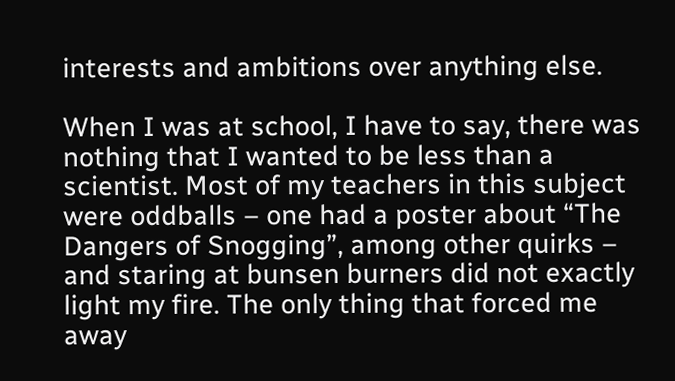interests and ambitions over anything else.

When I was at school, I have to say, there was nothing that I wanted to be less than a scientist. Most of my teachers in this subject were oddballs – one had a poster about “The Dangers of Snogging”, among other quirks – and staring at bunsen burners did not exactly light my fire. The only thing that forced me away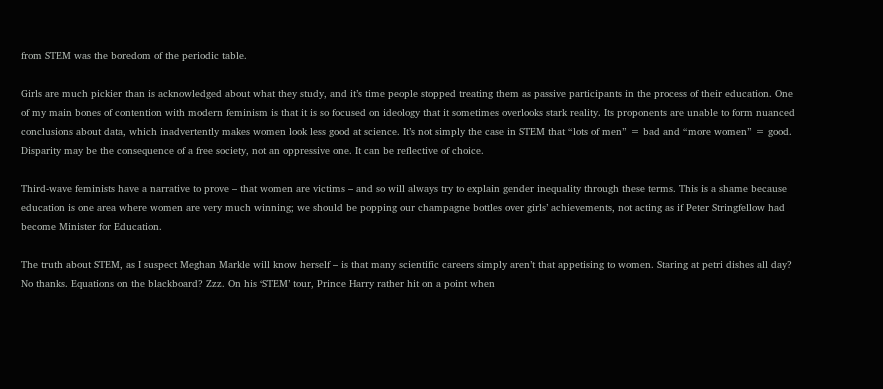from STEM was the boredom of the periodic table.

Girls are much pickier than is acknowledged about what they study, and it’s time people stopped treating them as passive participants in the process of their education. One of my main bones of contention with modern feminism is that it is so focused on ideology that it sometimes overlooks stark reality. Its proponents are unable to form nuanced conclusions about data, which inadvertently makes women look less good at science. It’s not simply the case in STEM that “lots of men” = bad and “more women” = good. Disparity may be the consequence of a free society, not an oppressive one. It can be reflective of choice.

Third-wave feminists have a narrative to prove – that women are victims – and so will always try to explain gender inequality through these terms. This is a shame because education is one area where women are very much winning; we should be popping our champagne bottles over girls’ achievements, not acting as if Peter Stringfellow had become Minister for Education.

The truth about STEM, as I suspect Meghan Markle will know herself – is that many scientific careers simply aren’t that appetising to women. Staring at petri dishes all day? No thanks. Equations on the blackboard? Zzz. On his ‘STEM’ tour, Prince Harry rather hit on a point when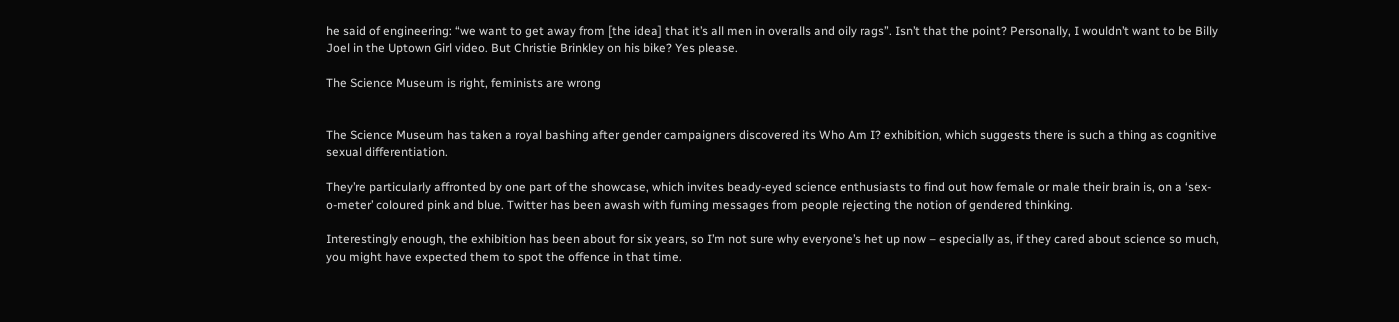he said of engineering: “we want to get away from [the idea] that it’s all men in overalls and oily rags”. Isn’t that the point? Personally, I wouldn’t want to be Billy Joel in the Uptown Girl video. But Christie Brinkley on his bike? Yes please.

The Science Museum is right, feminists are wrong


The Science Museum has taken a royal bashing after gender campaigners discovered its Who Am I? exhibition, which suggests there is such a thing as cognitive sexual differentiation.

They’re particularly affronted by one part of the showcase, which invites beady-eyed science enthusiasts to find out how female or male their brain is, on a ‘sex-o-meter’ coloured pink and blue. Twitter has been awash with fuming messages from people rejecting the notion of gendered thinking.

Interestingly enough, the exhibition has been about for six years, so I’m not sure why everyone’s het up now – especially as, if they cared about science so much, you might have expected them to spot the offence in that time.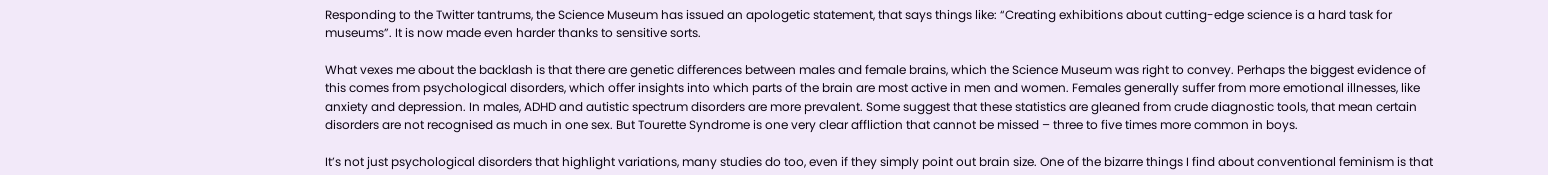Responding to the Twitter tantrums, the Science Museum has issued an apologetic statement, that says things like: “Creating exhibitions about cutting-edge science is a hard task for museums”. It is now made even harder thanks to sensitive sorts.

What vexes me about the backlash is that there are genetic differences between males and female brains, which the Science Museum was right to convey. Perhaps the biggest evidence of this comes from psychological disorders, which offer insights into which parts of the brain are most active in men and women. Females generally suffer from more emotional illnesses, like anxiety and depression. In males, ADHD and autistic spectrum disorders are more prevalent. Some suggest that these statistics are gleaned from crude diagnostic tools, that mean certain disorders are not recognised as much in one sex. But Tourette Syndrome is one very clear affliction that cannot be missed – three to five times more common in boys.

It’s not just psychological disorders that highlight variations, many studies do too, even if they simply point out brain size. One of the bizarre things I find about conventional feminism is that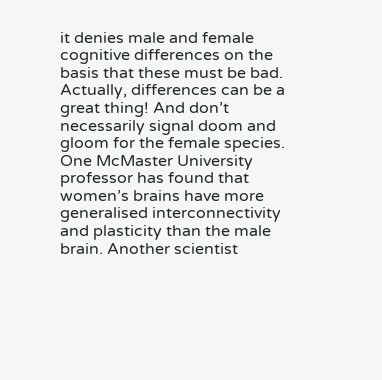it denies male and female cognitive differences on the basis that these must be bad. Actually, differences can be a great thing! And don’t necessarily signal doom and gloom for the female species. One McMaster University professor has found that women’s brains have more generalised interconnectivity and plasticity than the male brain. Another scientist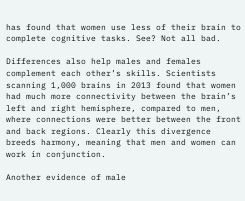has found that women use less of their brain to complete cognitive tasks. See? Not all bad.

Differences also help males and females complement each other’s skills. Scientists scanning 1,000 brains in 2013 found that women had much more connectivity between the brain’s left and right hemisphere, compared to men, where connections were better between the front and back regions. Clearly this divergence breeds harmony, meaning that men and women can work in conjunction.

Another evidence of male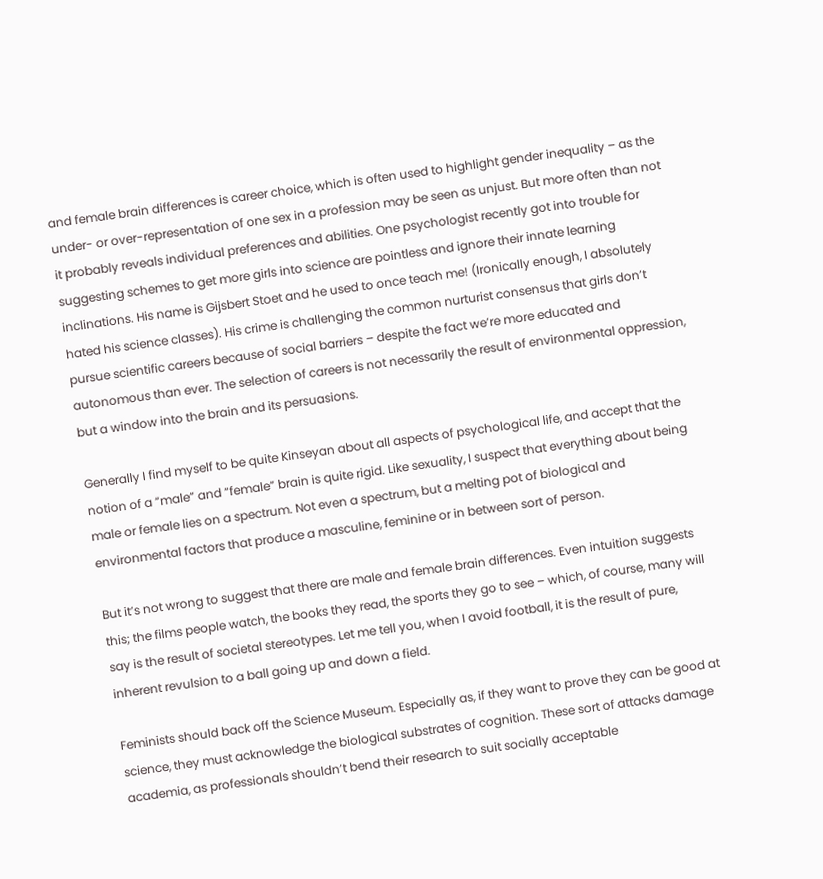and female brain differences is career choice, which is often used to highlight gender inequality – as the under- or over-representation of one sex in a profession may be seen as unjust. But more often than not it probably reveals individual preferences and abilities. One psychologist recently got into trouble for suggesting schemes to get more girls into science are pointless and ignore their innate learning inclinations. His name is Gijsbert Stoet and he used to once teach me! (Ironically enough, I absolutely hated his science classes). His crime is challenging the common nurturist consensus that girls don’t pursue scientific careers because of social barriers – despite the fact we’re more educated and autonomous than ever. The selection of careers is not necessarily the result of environmental oppression, but a window into the brain and its persuasions.

Generally I find myself to be quite Kinseyan about all aspects of psychological life, and accept that the notion of a “male” and “female” brain is quite rigid. Like sexuality, I suspect that everything about being male or female lies on a spectrum. Not even a spectrum, but a melting pot of biological and environmental factors that produce a masculine, feminine or in between sort of person.

But it’s not wrong to suggest that there are male and female brain differences. Even intuition suggests this; the films people watch, the books they read, the sports they go to see – which, of course, many will say is the result of societal stereotypes. Let me tell you, when I avoid football, it is the result of pure, inherent revulsion to a ball going up and down a field.

Feminists should back off the Science Museum. Especially as, if they want to prove they can be good at science, they must acknowledge the biological substrates of cognition. These sort of attacks damage academia, as professionals shouldn’t bend their research to suit socially acceptable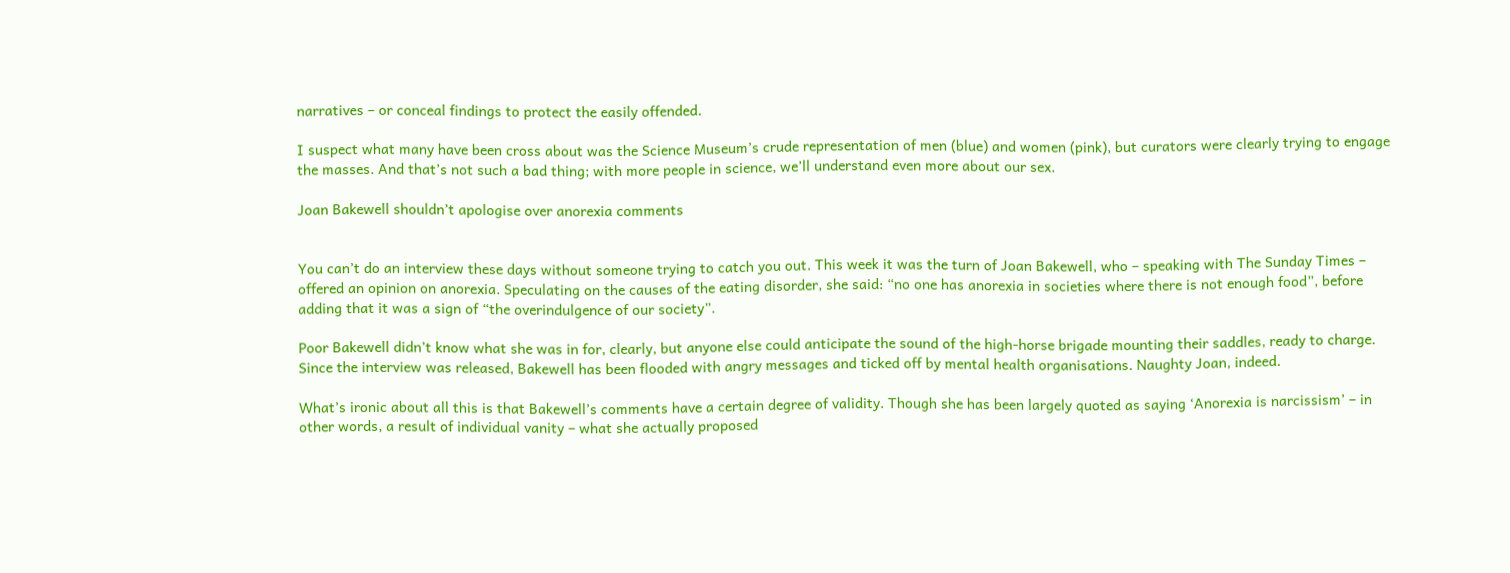narratives – or conceal findings to protect the easily offended.

I suspect what many have been cross about was the Science Museum’s crude representation of men (blue) and women (pink), but curators were clearly trying to engage the masses. And that’s not such a bad thing; with more people in science, we’ll understand even more about our sex.

Joan Bakewell shouldn’t apologise over anorexia comments


You can’t do an interview these days without someone trying to catch you out. This week it was the turn of Joan Bakewell, who – speaking with The Sunday Times – offered an opinion on anorexia. Speculating on the causes of the eating disorder, she said: “no one has anorexia in societies where there is not enough food”, before adding that it was a sign of “the overindulgence of our society”.

Poor Bakewell didn’t know what she was in for, clearly, but anyone else could anticipate the sound of the high-horse brigade mounting their saddles, ready to charge. Since the interview was released, Bakewell has been flooded with angry messages and ticked off by mental health organisations. Naughty Joan, indeed.

What’s ironic about all this is that Bakewell’s comments have a certain degree of validity. Though she has been largely quoted as saying ‘Anorexia is narcissism’ – in other words, a result of individual vanity – what she actually proposed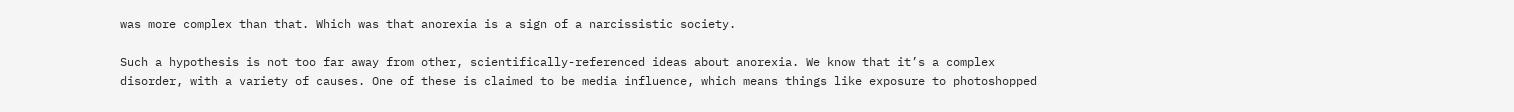was more complex than that. Which was that anorexia is a sign of a narcissistic society.

Such a hypothesis is not too far away from other, scientifically-referenced ideas about anorexia. We know that it’s a complex disorder, with a variety of causes. One of these is claimed to be media influence, which means things like exposure to photoshopped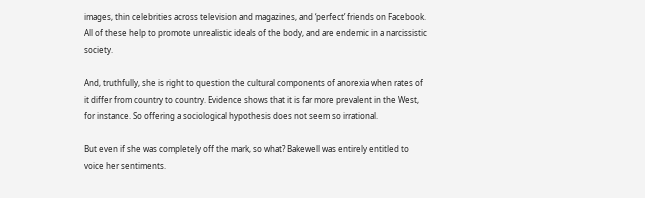images, thin celebrities across television and magazines, and ‘perfect’ friends on Facebook. All of these help to promote unrealistic ideals of the body, and are endemic in a narcissistic society.

And, truthfully, she is right to question the cultural components of anorexia when rates of it differ from country to country. Evidence shows that it is far more prevalent in the West, for instance. So offering a sociological hypothesis does not seem so irrational.

But even if she was completely off the mark, so what? Bakewell was entirely entitled to voice her sentiments.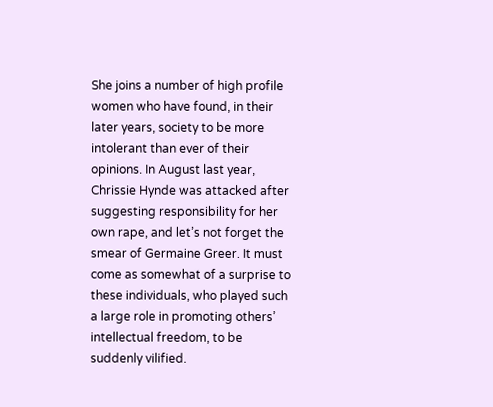She joins a number of high profile women who have found, in their later years, society to be more intolerant than ever of their opinions. In August last year, Chrissie Hynde was attacked after suggesting responsibility for her own rape, and let’s not forget the smear of Germaine Greer. It must come as somewhat of a surprise to these individuals, who played such a large role in promoting others’ intellectual freedom, to be suddenly vilified.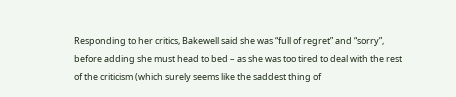Responding to her critics, Bakewell said she was “full of regret” and “sorry”, before adding she must head to bed – as she was too tired to deal with the rest of the criticism (which surely seems like the saddest thing of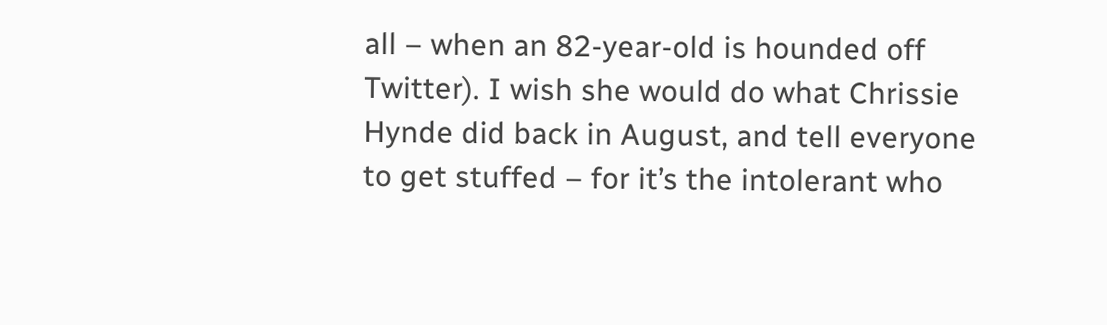all – when an 82-year-old is hounded off Twitter). I wish she would do what Chrissie Hynde did back in August, and tell everyone to get stuffed – for it’s the intolerant who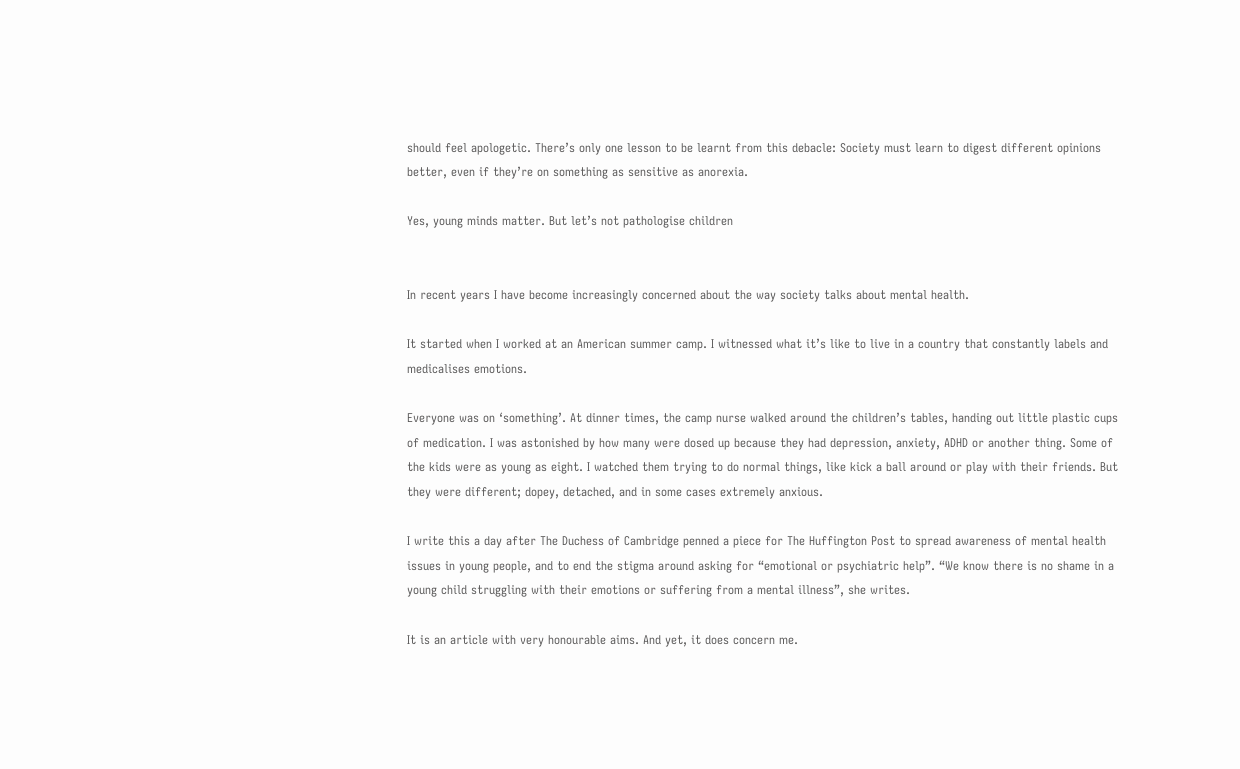should feel apologetic. There’s only one lesson to be learnt from this debacle: Society must learn to digest different opinions better, even if they’re on something as sensitive as anorexia.

Yes, young minds matter. But let’s not pathologise children


In recent years I have become increasingly concerned about the way society talks about mental health.

It started when I worked at an American summer camp. I witnessed what it’s like to live in a country that constantly labels and medicalises emotions.

Everyone was on ‘something’. At dinner times, the camp nurse walked around the children’s tables, handing out little plastic cups of medication. I was astonished by how many were dosed up because they had depression, anxiety, ADHD or another thing. Some of the kids were as young as eight. I watched them trying to do normal things, like kick a ball around or play with their friends. But they were different; dopey, detached, and in some cases extremely anxious.

I write this a day after The Duchess of Cambridge penned a piece for The Huffington Post to spread awareness of mental health issues in young people, and to end the stigma around asking for “emotional or psychiatric help”. “We know there is no shame in a young child struggling with their emotions or suffering from a mental illness”, she writes.

It is an article with very honourable aims. And yet, it does concern me.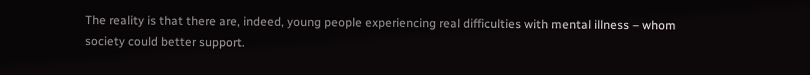The reality is that there are, indeed, young people experiencing real difficulties with mental illness – whom society could better support.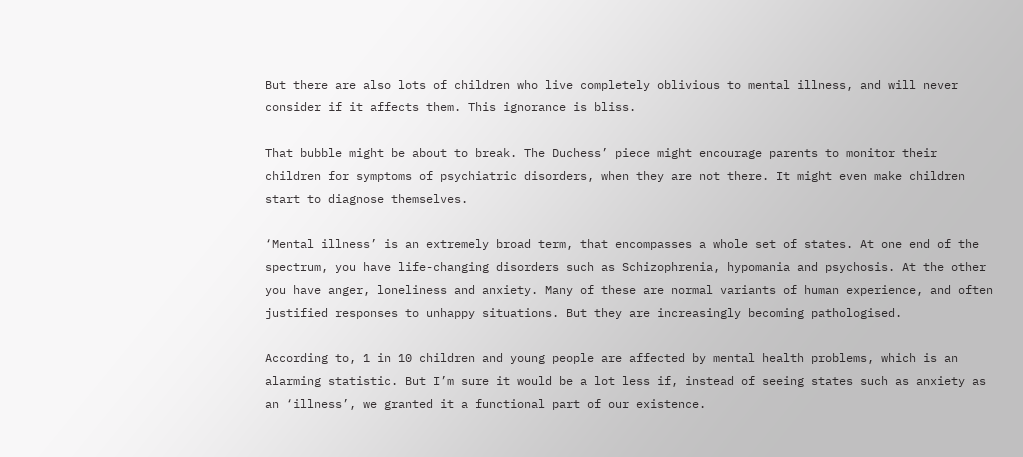But there are also lots of children who live completely oblivious to mental illness, and will never consider if it affects them. This ignorance is bliss.

That bubble might be about to break. The Duchess’ piece might encourage parents to monitor their children for symptoms of psychiatric disorders, when they are not there. It might even make children start to diagnose themselves.

‘Mental illness’ is an extremely broad term, that encompasses a whole set of states. At one end of the spectrum, you have life-changing disorders such as Schizophrenia, hypomania and psychosis. At the other you have anger, loneliness and anxiety. Many of these are normal variants of human experience, and often justified responses to unhappy situations. But they are increasingly becoming pathologised.

According to, 1 in 10 children and young people are affected by mental health problems, which is an alarming statistic. But I’m sure it would be a lot less if, instead of seeing states such as anxiety as an ‘illness’, we granted it a functional part of our existence.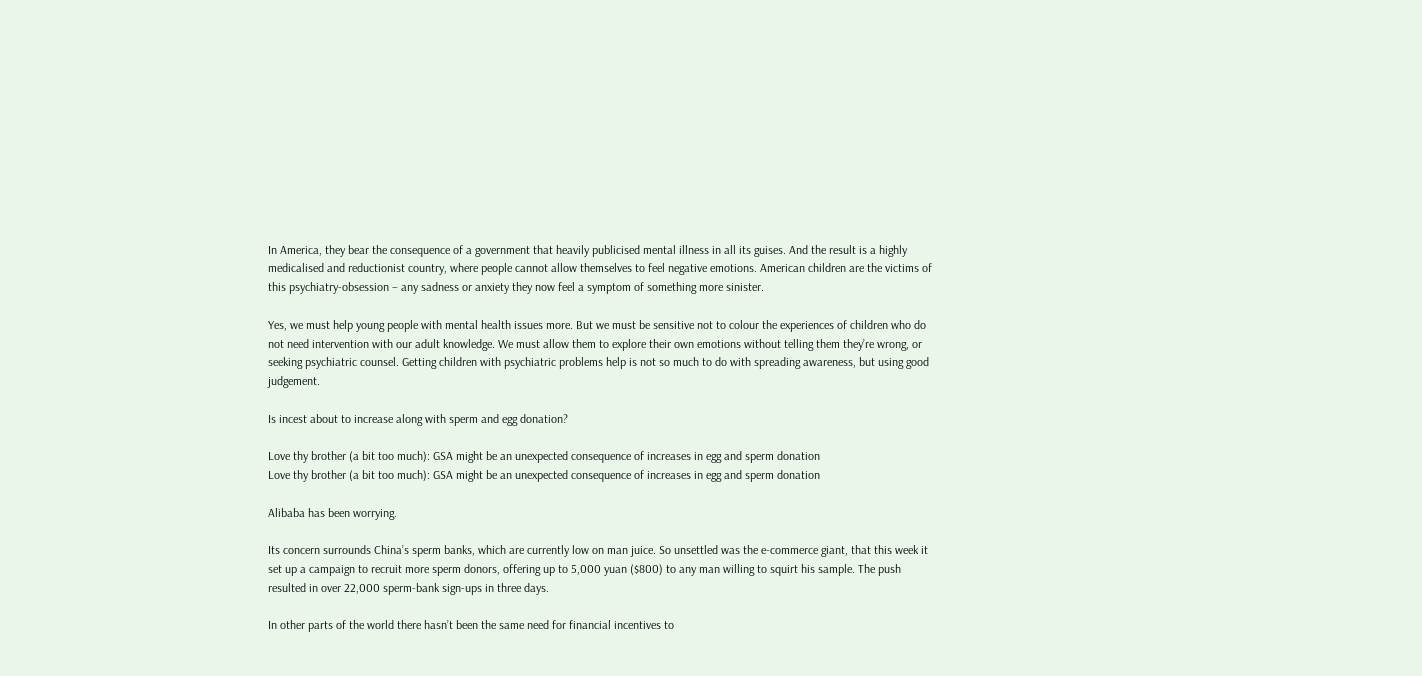In America, they bear the consequence of a government that heavily publicised mental illness in all its guises. And the result is a highly medicalised and reductionist country, where people cannot allow themselves to feel negative emotions. American children are the victims of this psychiatry-obsession – any sadness or anxiety they now feel a symptom of something more sinister.

Yes, we must help young people with mental health issues more. But we must be sensitive not to colour the experiences of children who do not need intervention with our adult knowledge. We must allow them to explore their own emotions without telling them they’re wrong, or seeking psychiatric counsel. Getting children with psychiatric problems help is not so much to do with spreading awareness, but using good judgement.

Is incest about to increase along with sperm and egg donation?

Love thy brother (a bit too much): GSA might be an unexpected consequence of increases in egg and sperm donation
Love thy brother (a bit too much): GSA might be an unexpected consequence of increases in egg and sperm donation

Alibaba has been worrying.

Its concern surrounds China’s sperm banks, which are currently low on man juice. So unsettled was the e-commerce giant, that this week it set up a campaign to recruit more sperm donors, offering up to 5,000 yuan ($800) to any man willing to squirt his sample. The push resulted in over 22,000 sperm-bank sign-ups in three days.

In other parts of the world there hasn’t been the same need for financial incentives to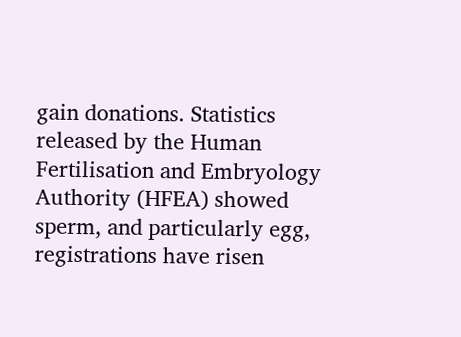gain donations. Statistics released by the Human Fertilisation and Embryology Authority (HFEA) showed sperm, and particularly egg, registrations have risen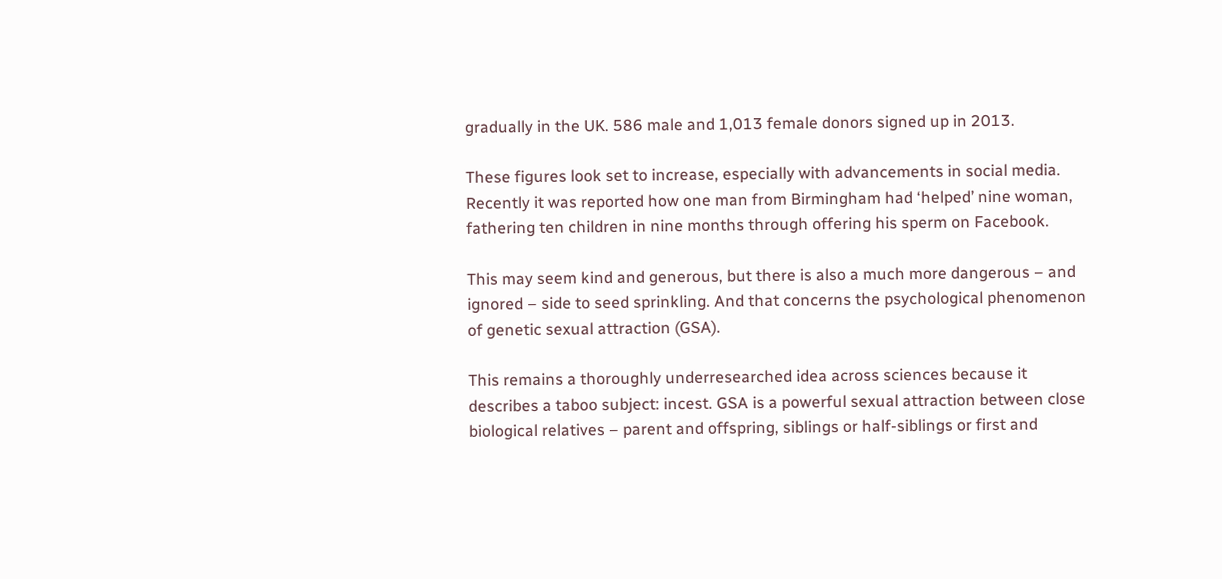gradually in the UK. 586 male and 1,013 female donors signed up in 2013.

These figures look set to increase, especially with advancements in social media. Recently it was reported how one man from Birmingham had ‘helped’ nine woman, fathering ten children in nine months through offering his sperm on Facebook.

This may seem kind and generous, but there is also a much more dangerous – and ignored – side to seed sprinkling. And that concerns the psychological phenomenon of genetic sexual attraction (GSA).

This remains a thoroughly underresearched idea across sciences because it describes a taboo subject: incest. GSA is a powerful sexual attraction between close biological relatives – parent and offspring, siblings or half-siblings or first and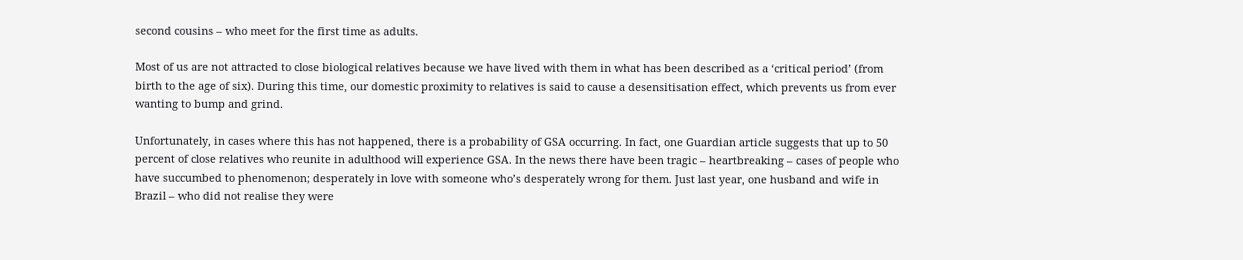second cousins – who meet for the first time as adults.

Most of us are not attracted to close biological relatives because we have lived with them in what has been described as a ‘critical period’ (from birth to the age of six). During this time, our domestic proximity to relatives is said to cause a desensitisation effect, which prevents us from ever wanting to bump and grind.

Unfortunately, in cases where this has not happened, there is a probability of GSA occurring. In fact, one Guardian article suggests that up to 50 percent of close relatives who reunite in adulthood will experience GSA. In the news there have been tragic – heartbreaking – cases of people who have succumbed to phenomenon; desperately in love with someone who’s desperately wrong for them. Just last year, one husband and wife in Brazil – who did not realise they were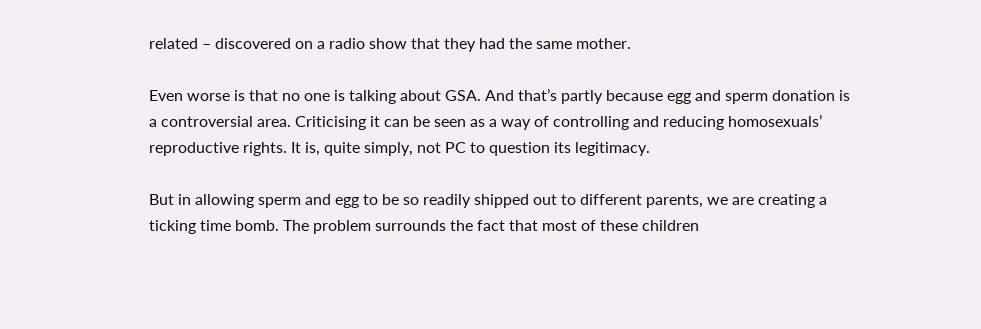related – discovered on a radio show that they had the same mother.

Even worse is that no one is talking about GSA. And that’s partly because egg and sperm donation is a controversial area. Criticising it can be seen as a way of controlling and reducing homosexuals’ reproductive rights. It is, quite simply, not PC to question its legitimacy.

But in allowing sperm and egg to be so readily shipped out to different parents, we are creating a ticking time bomb. The problem surrounds the fact that most of these children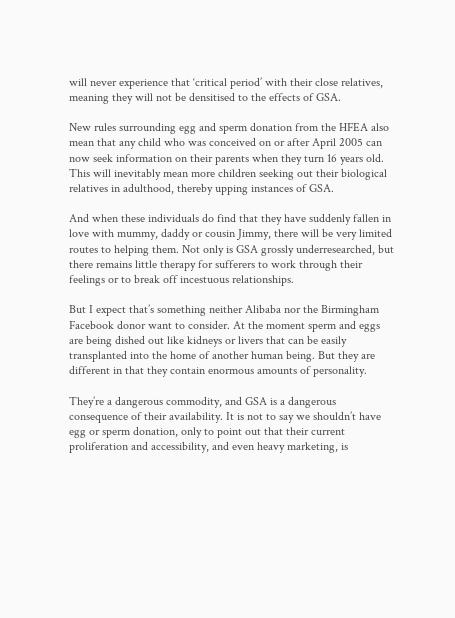will never experience that ‘critical period’ with their close relatives, meaning they will not be densitised to the effects of GSA.

New rules surrounding egg and sperm donation from the HFEA also mean that any child who was conceived on or after April 2005 can now seek information on their parents when they turn 16 years old. This will inevitably mean more children seeking out their biological relatives in adulthood, thereby upping instances of GSA.

And when these individuals do find that they have suddenly fallen in love with mummy, daddy or cousin Jimmy, there will be very limited routes to helping them. Not only is GSA grossly underresearched, but there remains little therapy for sufferers to work through their feelings or to break off incestuous relationships.

But I expect that’s something neither Alibaba nor the Birmingham Facebook donor want to consider. At the moment sperm and eggs are being dished out like kidneys or livers that can be easily transplanted into the home of another human being. But they are different in that they contain enormous amounts of personality.

They’re a dangerous commodity, and GSA is a dangerous consequence of their availability. It is not to say we shouldn’t have egg or sperm donation, only to point out that their current proliferation and accessibility, and even heavy marketing, is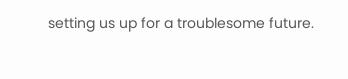setting us up for a troublesome future.